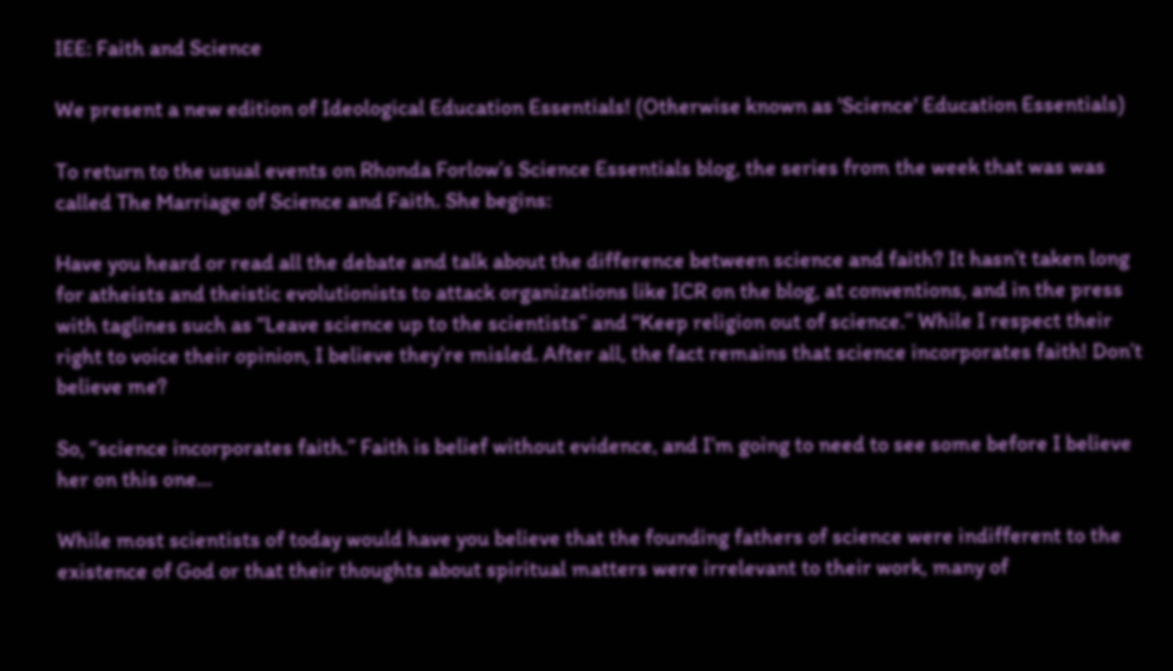IEE: Faith and Science

We present a new edition of Ideological Education Essentials! (Otherwise known as 'Science' Education Essentials)

To return to the usual events on Rhonda Forlow’s Science Essentials blog, the series from the week that was was called The Marriage of Science and Faith. She begins:

Have you heard or read all the debate and talk about the difference between science and faith? It hasn’t taken long for atheists and theistic evolutionists to attack organizations like ICR on the blog, at conventions, and in the press with taglines such as “Leave science up to the scientists” and “Keep religion out of science.” While I respect their right to voice their opinion, I believe they’re misled. After all, the fact remains that science incorporates faith! Don’t believe me?

So, “science incorporates faith.” Faith is belief without evidence, and I’m going to need to see some before I believe her on this one…

While most scientists of today would have you believe that the founding fathers of science were indifferent to the existence of God or that their thoughts about spiritual matters were irrelevant to their work, many of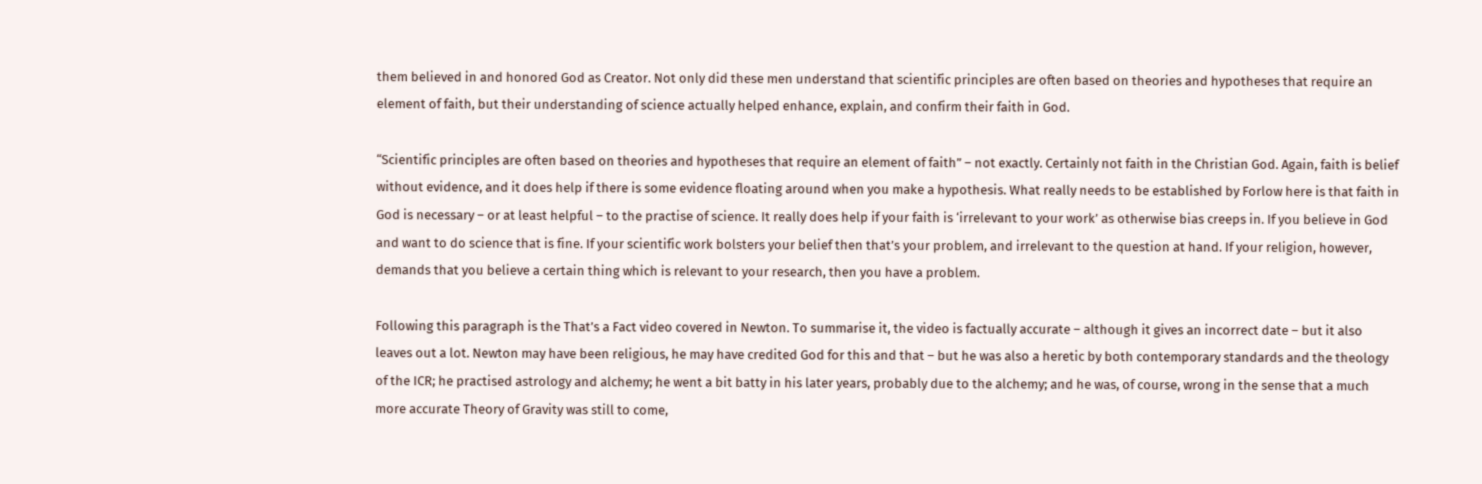them believed in and honored God as Creator. Not only did these men understand that scientific principles are often based on theories and hypotheses that require an element of faith, but their understanding of science actually helped enhance, explain, and confirm their faith in God.

“Scientific principles are often based on theories and hypotheses that require an element of faith” – not exactly. Certainly not faith in the Christian God. Again, faith is belief without evidence, and it does help if there is some evidence floating around when you make a hypothesis. What really needs to be established by Forlow here is that faith in God is necessary – or at least helpful – to the practise of science. It really does help if your faith is ‘irrelevant to your work’ as otherwise bias creeps in. If you believe in God and want to do science that is fine. If your scientific work bolsters your belief then that’s your problem, and irrelevant to the question at hand. If your religion, however, demands that you believe a certain thing which is relevant to your research, then you have a problem.

Following this paragraph is the That’s a Fact video covered in Newton. To summarise it, the video is factually accurate – although it gives an incorrect date – but it also leaves out a lot. Newton may have been religious, he may have credited God for this and that – but he was also a heretic by both contemporary standards and the theology of the ICR; he practised astrology and alchemy; he went a bit batty in his later years, probably due to the alchemy; and he was, of course, wrong in the sense that a much more accurate Theory of Gravity was still to come,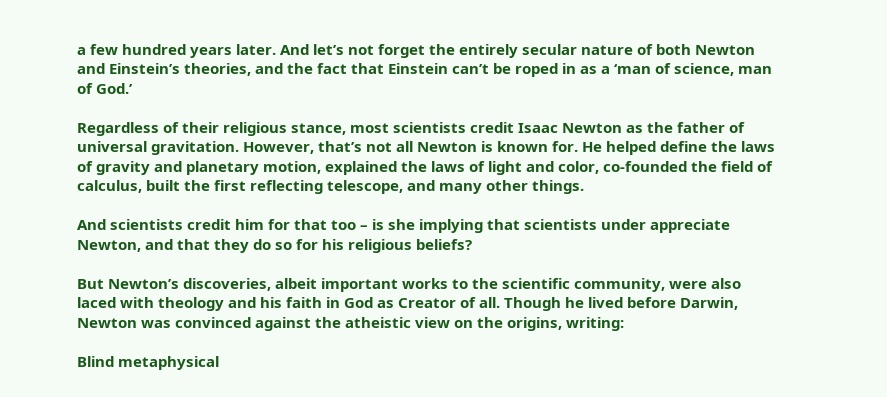a few hundred years later. And let’s not forget the entirely secular nature of both Newton and Einstein’s theories, and the fact that Einstein can’t be roped in as a ‘man of science, man of God.’

Regardless of their religious stance, most scientists credit Isaac Newton as the father of universal gravitation. However, that’s not all Newton is known for. He helped define the laws of gravity and planetary motion, explained the laws of light and color, co-founded the field of calculus, built the first reflecting telescope, and many other things.

And scientists credit him for that too – is she implying that scientists under appreciate Newton, and that they do so for his religious beliefs?

But Newton’s discoveries, albeit important works to the scientific community, were also laced with theology and his faith in God as Creator of all. Though he lived before Darwin, Newton was convinced against the atheistic view on the origins, writing:

Blind metaphysical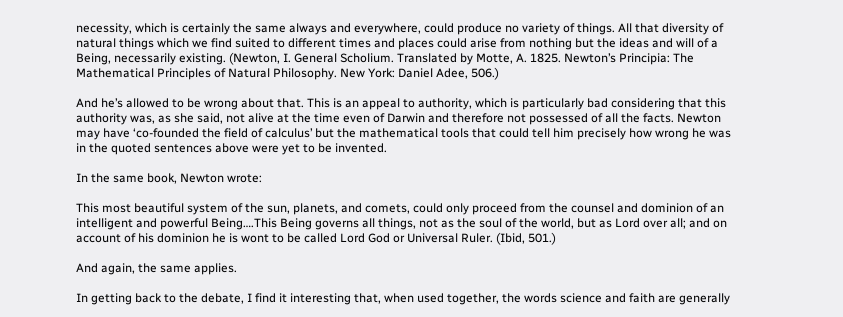necessity, which is certainly the same always and everywhere, could produce no variety of things. All that diversity of natural things which we find suited to different times and places could arise from nothing but the ideas and will of a Being, necessarily existing. (Newton, I. General Scholium. Translated by Motte, A. 1825. Newton’s Principia: The Mathematical Principles of Natural Philosophy. New York: Daniel Adee, 506.)

And he’s allowed to be wrong about that. This is an appeal to authority, which is particularly bad considering that this authority was, as she said, not alive at the time even of Darwin and therefore not possessed of all the facts. Newton may have ‘co-founded the field of calculus’ but the mathematical tools that could tell him precisely how wrong he was in the quoted sentences above were yet to be invented.

In the same book, Newton wrote:

This most beautiful system of the sun, planets, and comets, could only proceed from the counsel and dominion of an intelligent and powerful Being….This Being governs all things, not as the soul of the world, but as Lord over all; and on account of his dominion he is wont to be called Lord God or Universal Ruler. (Ibid, 501.)

And again, the same applies.

In getting back to the debate, I find it interesting that, when used together, the words science and faith are generally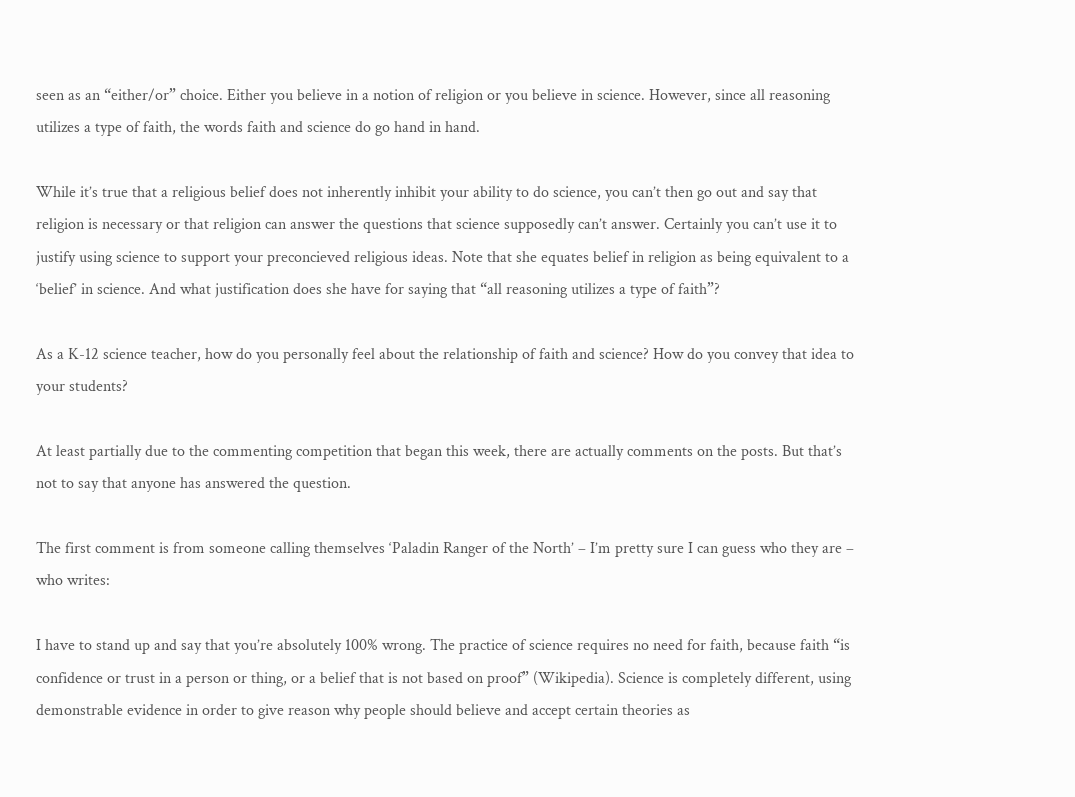seen as an “either/or” choice. Either you believe in a notion of religion or you believe in science. However, since all reasoning utilizes a type of faith, the words faith and science do go hand in hand.

While it’s true that a religious belief does not inherently inhibit your ability to do science, you can’t then go out and say that religion is necessary or that religion can answer the questions that science supposedly can’t answer. Certainly you can’t use it to justify using science to support your preconcieved religious ideas. Note that she equates belief in religion as being equivalent to a ‘belief’ in science. And what justification does she have for saying that “all reasoning utilizes a type of faith”?

As a K-12 science teacher, how do you personally feel about the relationship of faith and science? How do you convey that idea to your students?

At least partially due to the commenting competition that began this week, there are actually comments on the posts. But that’s not to say that anyone has answered the question.

The first comment is from someone calling themselves ‘Paladin Ranger of the North’ – I’m pretty sure I can guess who they are – who writes:

I have to stand up and say that you’re absolutely 100% wrong. The practice of science requires no need for faith, because faith “is confidence or trust in a person or thing, or a belief that is not based on proof” (Wikipedia). Science is completely different, using demonstrable evidence in order to give reason why people should believe and accept certain theories as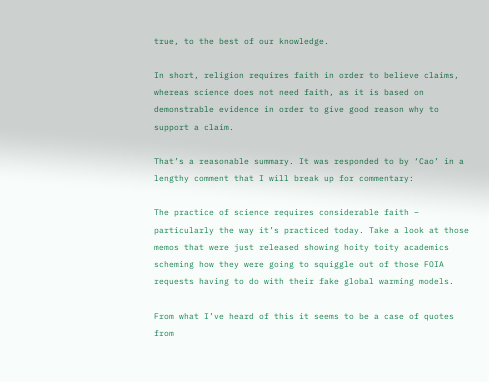true, to the best of our knowledge.

In short, religion requires faith in order to believe claims, whereas science does not need faith, as it is based on demonstrable evidence in order to give good reason why to support a claim.

That’s a reasonable summary. It was responded to by ‘Cao’ in a lengthy comment that I will break up for commentary:

The practice of science requires considerable faith – particularly the way it’s practiced today. Take a look at those memos that were just released showing hoity toity academics scheming how they were going to squiggle out of those FOIA requests having to do with their fake global warming models.

From what I’ve heard of this it seems to be a case of quotes from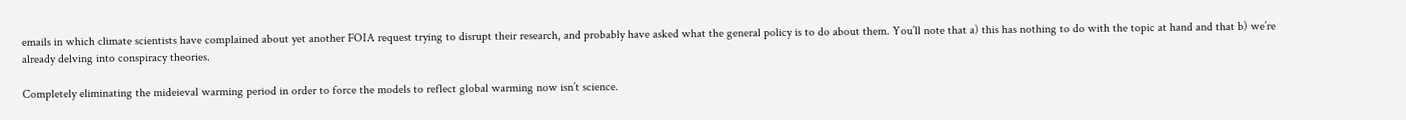emails in which climate scientists have complained about yet another FOIA request trying to disrupt their research, and probably have asked what the general policy is to do about them. You’ll note that a) this has nothing to do with the topic at hand and that b) we’re already delving into conspiracy theories.

Completely eliminating the mideieval warming period in order to force the models to reflect global warming now isn’t science.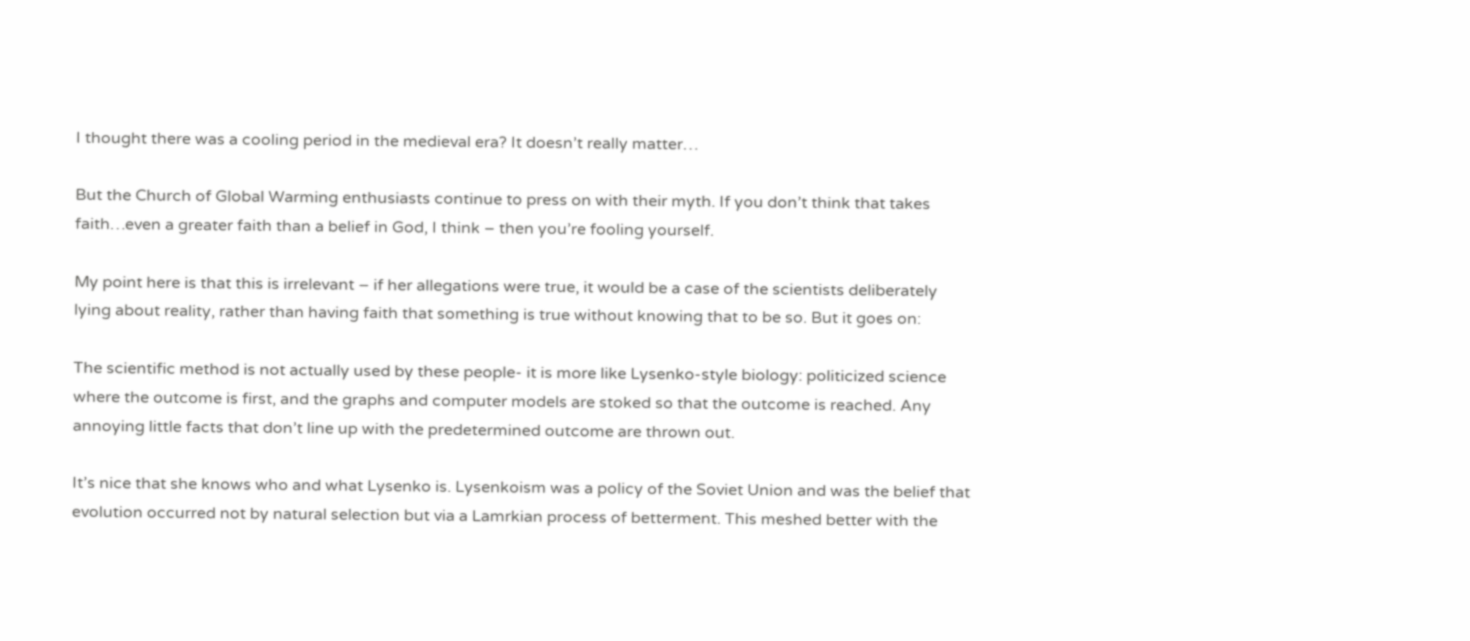I thought there was a cooling period in the medieval era? It doesn’t really matter…

But the Church of Global Warming enthusiasts continue to press on with their myth. If you don’t think that takes faith…even a greater faith than a belief in God, I think – then you’re fooling yourself.

My point here is that this is irrelevant – if her allegations were true, it would be a case of the scientists deliberately lying about reality, rather than having faith that something is true without knowing that to be so. But it goes on:

The scientific method is not actually used by these people- it is more like Lysenko-style biology: politicized science where the outcome is first, and the graphs and computer models are stoked so that the outcome is reached. Any annoying little facts that don’t line up with the predetermined outcome are thrown out.

It’s nice that she knows who and what Lysenko is. Lysenkoism was a policy of the Soviet Union and was the belief that evolution occurred not by natural selection but via a Lamrkian process of betterment. This meshed better with the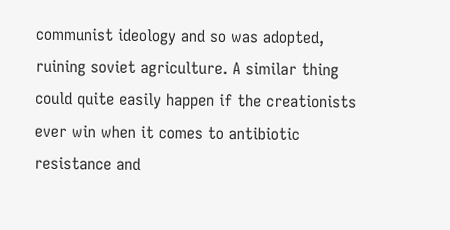communist ideology and so was adopted, ruining soviet agriculture. A similar thing could quite easily happen if the creationists ever win when it comes to antibiotic resistance and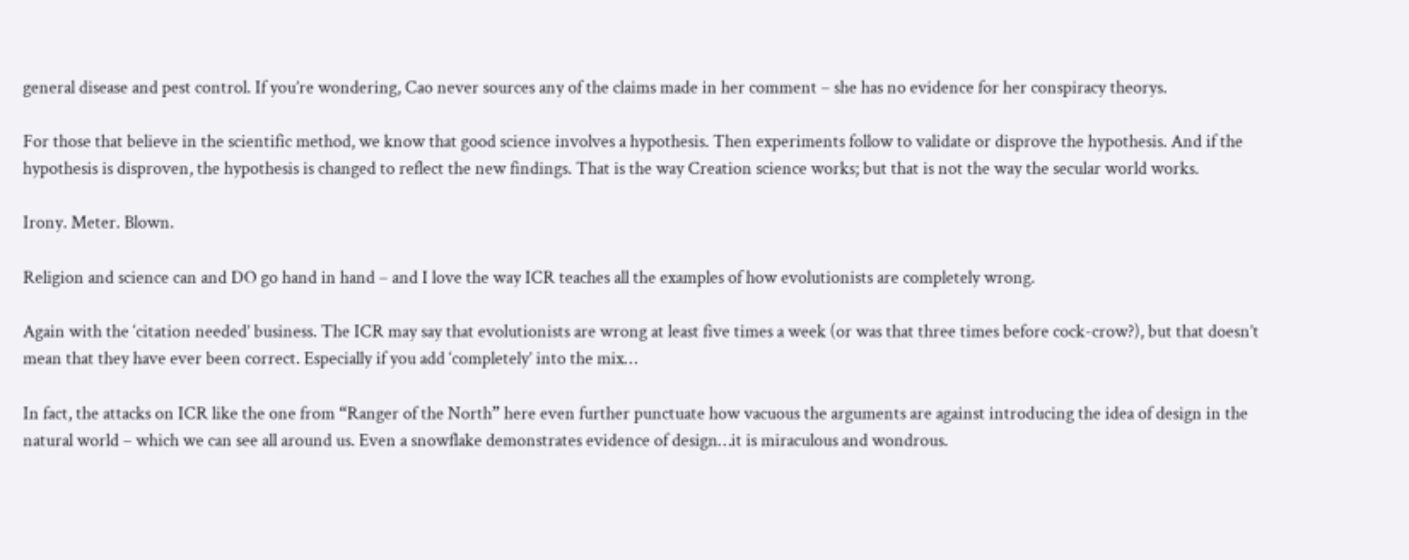general disease and pest control. If you’re wondering, Cao never sources any of the claims made in her comment – she has no evidence for her conspiracy theorys.

For those that believe in the scientific method, we know that good science involves a hypothesis. Then experiments follow to validate or disprove the hypothesis. And if the hypothesis is disproven, the hypothesis is changed to reflect the new findings. That is the way Creation science works; but that is not the way the secular world works.

Irony. Meter. Blown.

Religion and science can and DO go hand in hand – and I love the way ICR teaches all the examples of how evolutionists are completely wrong.

Again with the ‘citation needed’ business. The ICR may say that evolutionists are wrong at least five times a week (or was that three times before cock-crow?), but that doesn’t mean that they have ever been correct. Especially if you add ‘completely’ into the mix…

In fact, the attacks on ICR like the one from “Ranger of the North” here even further punctuate how vacuous the arguments are against introducing the idea of design in the natural world – which we can see all around us. Even a snowflake demonstrates evidence of design…it is miraculous and wondrous.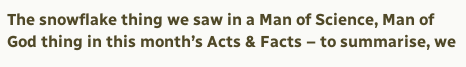The snowflake thing we saw in a Man of Science, Man of God thing in this month’s Acts & Facts – to summarise, we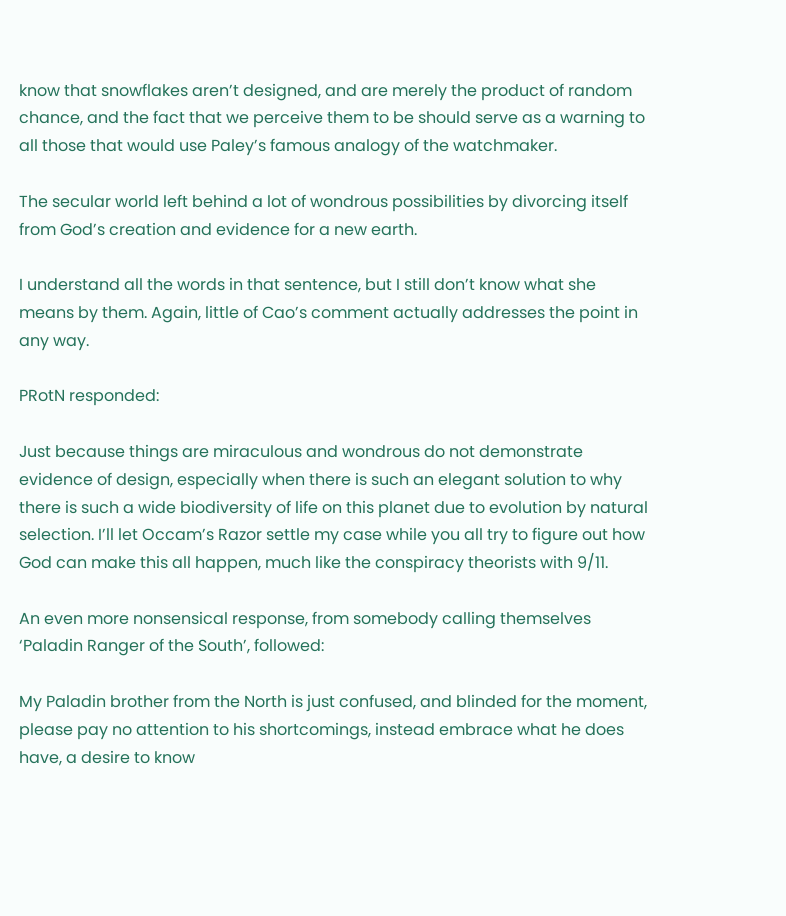know that snowflakes aren’t designed, and are merely the product of random chance, and the fact that we perceive them to be should serve as a warning to all those that would use Paley’s famous analogy of the watchmaker.

The secular world left behind a lot of wondrous possibilities by divorcing itself from God’s creation and evidence for a new earth.

I understand all the words in that sentence, but I still don’t know what she means by them. Again, little of Cao’s comment actually addresses the point in any way.

PRotN responded:

Just because things are miraculous and wondrous do not demonstrate evidence of design, especially when there is such an elegant solution to why there is such a wide biodiversity of life on this planet due to evolution by natural selection. I’ll let Occam’s Razor settle my case while you all try to figure out how God can make this all happen, much like the conspiracy theorists with 9/11.

An even more nonsensical response, from somebody calling themselves ‘Paladin Ranger of the South’, followed:

My Paladin brother from the North is just confused, and blinded for the moment, please pay no attention to his shortcomings, instead embrace what he does have, a desire to know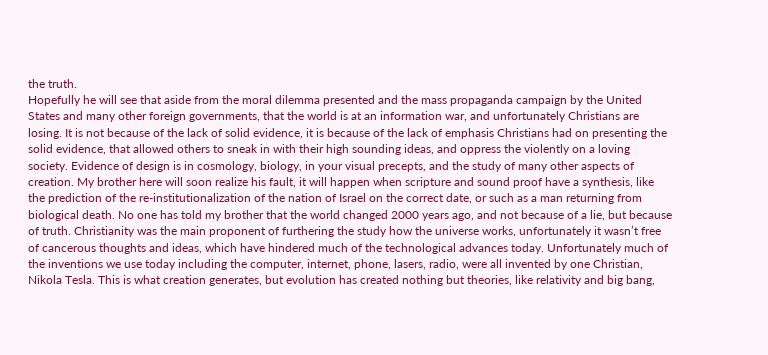the truth.
Hopefully he will see that aside from the moral dilemma presented and the mass propaganda campaign by the United States and many other foreign governments, that the world is at an information war, and unfortunately Christians are losing. It is not because of the lack of solid evidence, it is because of the lack of emphasis Christians had on presenting the solid evidence, that allowed others to sneak in with their high sounding ideas, and oppress the violently on a loving society. Evidence of design is in cosmology, biology, in your visual precepts, and the study of many other aspects of creation. My brother here will soon realize his fault, it will happen when scripture and sound proof have a synthesis, like the prediction of the re-institutionalization of the nation of Israel on the correct date, or such as a man returning from biological death. No one has told my brother that the world changed 2000 years ago, and not because of a lie, but because of truth. Christianity was the main proponent of furthering the study how the universe works, unfortunately it wasn’t free of cancerous thoughts and ideas, which have hindered much of the technological advances today. Unfortunately much of the inventions we use today including the computer, internet, phone, lasers, radio, were all invented by one Christian, Nikola Tesla. This is what creation generates, but evolution has created nothing but theories, like relativity and big bang,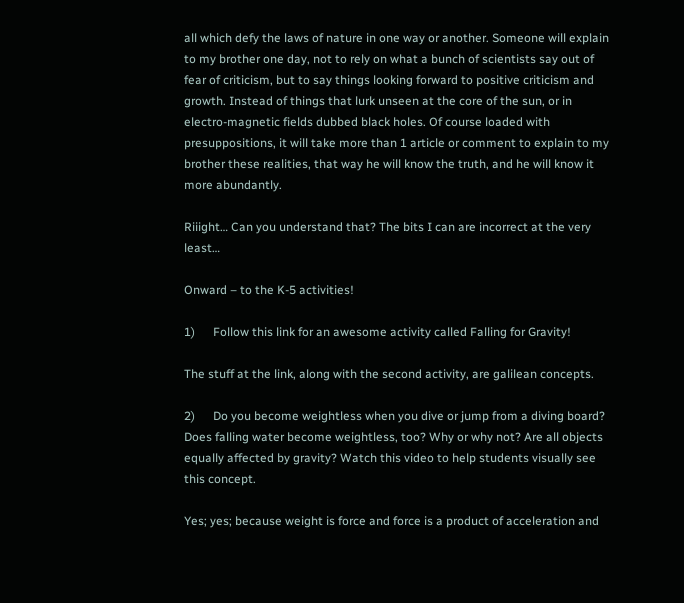all which defy the laws of nature in one way or another. Someone will explain to my brother one day, not to rely on what a bunch of scientists say out of fear of criticism, but to say things looking forward to positive criticism and growth. Instead of things that lurk unseen at the core of the sun, or in electro-magnetic fields dubbed black holes. Of course loaded with presuppositions, it will take more than 1 article or comment to explain to my brother these realities, that way he will know the truth, and he will know it more abundantly.

Riiight… Can you understand that? The bits I can are incorrect at the very least…

Onward – to the K-5 activities!

1)      Follow this link for an awesome activity called Falling for Gravity!

The stuff at the link, along with the second activity, are galilean concepts.

2)      Do you become weightless when you dive or jump from a diving board? Does falling water become weightless, too? Why or why not? Are all objects equally affected by gravity? Watch this video to help students visually see this concept.

Yes; yes; because weight is force and force is a product of acceleration and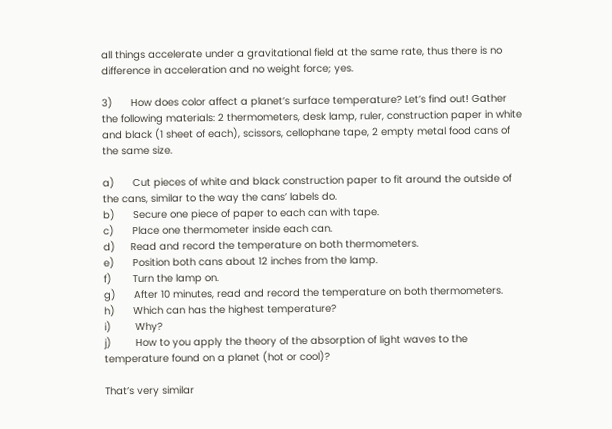all things accelerate under a gravitational field at the same rate, thus there is no difference in acceleration and no weight force; yes.

3)      How does color affect a planet’s surface temperature? Let’s find out! Gather the following materials: 2 thermometers, desk lamp, ruler, construction paper in white and black (1 sheet of each), scissors, cellophane tape, 2 empty metal food cans of the same size.

a)      Cut pieces of white and black construction paper to fit around the outside of the cans, similar to the way the cans’ labels do.
b)      Secure one piece of paper to each can with tape.
c)      Place one thermometer inside each can.
d)     Read and record the temperature on both thermometers.
e)      Position both cans about 12 inches from the lamp.
f)       Turn the lamp on.
g)      After 10 minutes, read and record the temperature on both thermometers.
h)      Which can has the highest temperature?
i)        Why?
j)        How to you apply the theory of the absorption of light waves to the temperature found on a planet (hot or cool)?

That’s very similar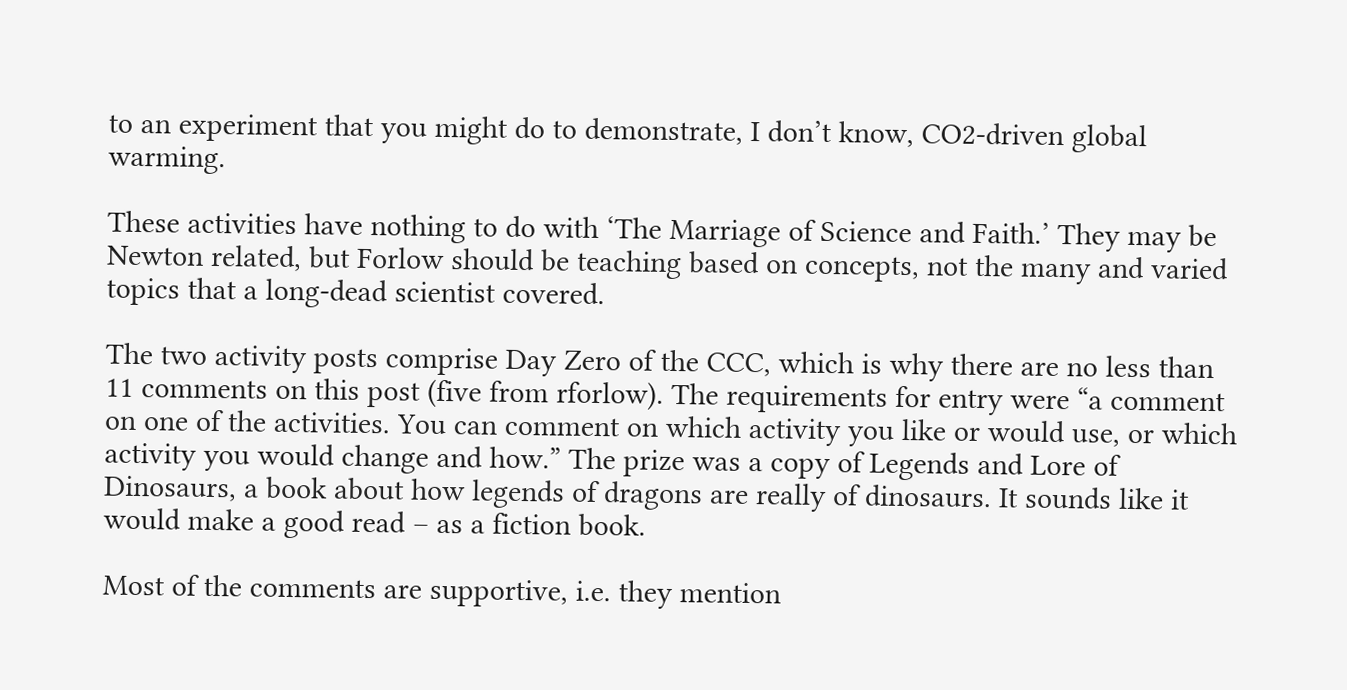to an experiment that you might do to demonstrate, I don’t know, CO2-driven global warming.

These activities have nothing to do with ‘The Marriage of Science and Faith.’ They may be Newton related, but Forlow should be teaching based on concepts, not the many and varied topics that a long-dead scientist covered.

The two activity posts comprise Day Zero of the CCC, which is why there are no less than 11 comments on this post (five from rforlow). The requirements for entry were “a comment on one of the activities. You can comment on which activity you like or would use, or which activity you would change and how.” The prize was a copy of Legends and Lore of Dinosaurs, a book about how legends of dragons are really of dinosaurs. It sounds like it would make a good read – as a fiction book.

Most of the comments are supportive, i.e. they mention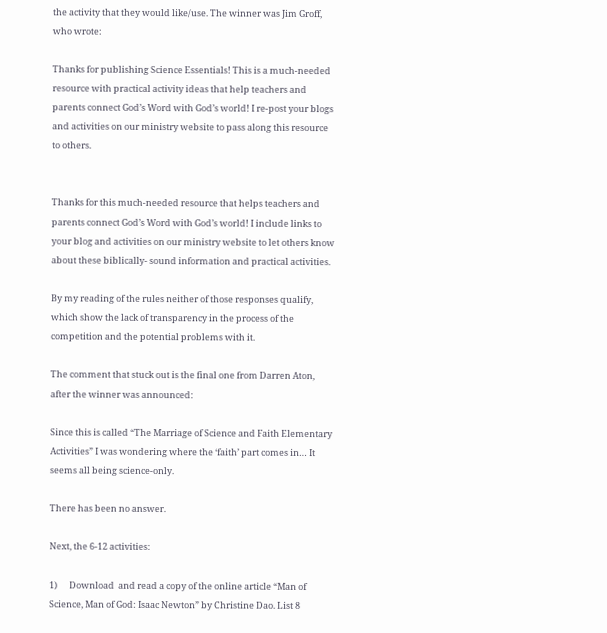the activity that they would like/use. The winner was Jim Groff, who wrote:

Thanks for publishing Science Essentials! This is a much-needed resource with practical activity ideas that help teachers and parents connect God’s Word with God’s world! I re-post your blogs and activities on our ministry website to pass along this resource to others.


Thanks for this much-needed resource that helps teachers and parents connect God’s Word with God’s world! I include links to your blog and activities on our ministry website to let others know about these biblically- sound information and practical activities.

By my reading of the rules neither of those responses qualify, which show the lack of transparency in the process of the competition and the potential problems with it.

The comment that stuck out is the final one from Darren Aton, after the winner was announced:

Since this is called “The Marriage of Science and Faith Elementary Activities” I was wondering where the ‘faith’ part comes in… It seems all being science-only.

There has been no answer.

Next, the 6-12 activities:

1)      Download  and read a copy of the online article “Man of Science, Man of God: Isaac Newton” by Christine Dao. List 8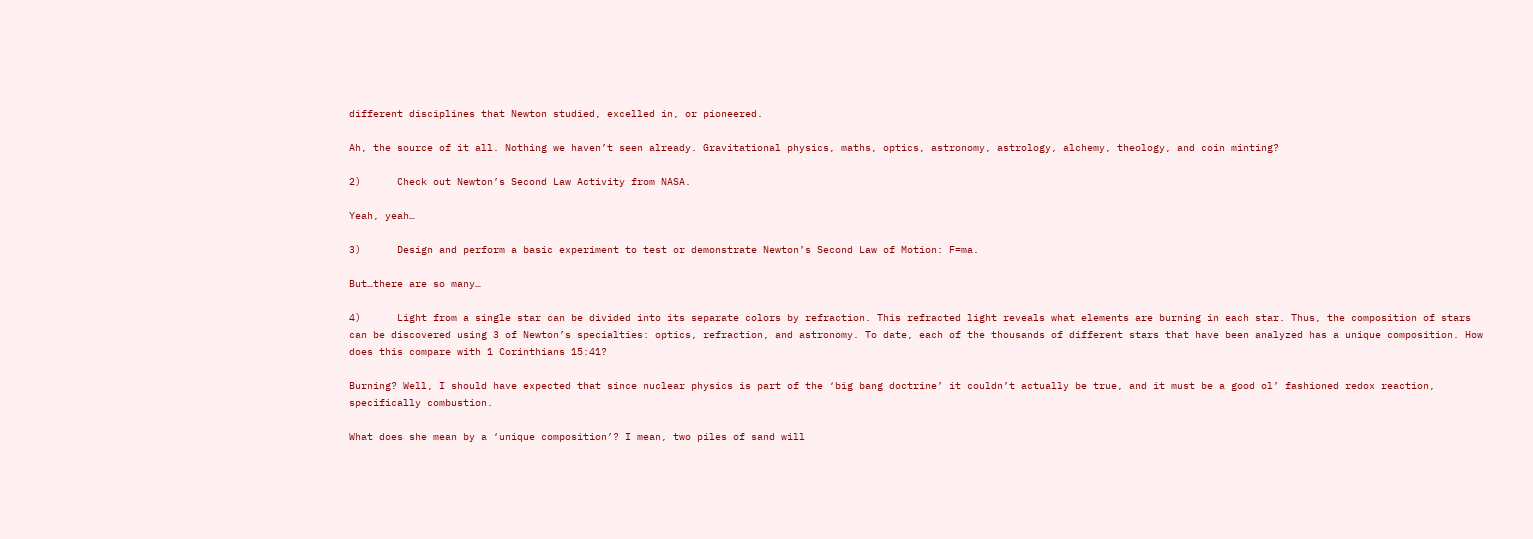different disciplines that Newton studied, excelled in, or pioneered.

Ah, the source of it all. Nothing we haven’t seen already. Gravitational physics, maths, optics, astronomy, astrology, alchemy, theology, and coin minting?

2)      Check out Newton’s Second Law Activity from NASA.

Yeah, yeah…

3)      Design and perform a basic experiment to test or demonstrate Newton’s Second Law of Motion: F=ma.

But…there are so many…

4)      Light from a single star can be divided into its separate colors by refraction. This refracted light reveals what elements are burning in each star. Thus, the composition of stars can be discovered using 3 of Newton’s specialties: optics, refraction, and astronomy. To date, each of the thousands of different stars that have been analyzed has a unique composition. How does this compare with 1 Corinthians 15:41?

Burning? Well, I should have expected that since nuclear physics is part of the ‘big bang doctrine’ it couldn’t actually be true, and it must be a good ol’ fashioned redox reaction, specifically combustion.

What does she mean by a ‘unique composition’? I mean, two piles of sand will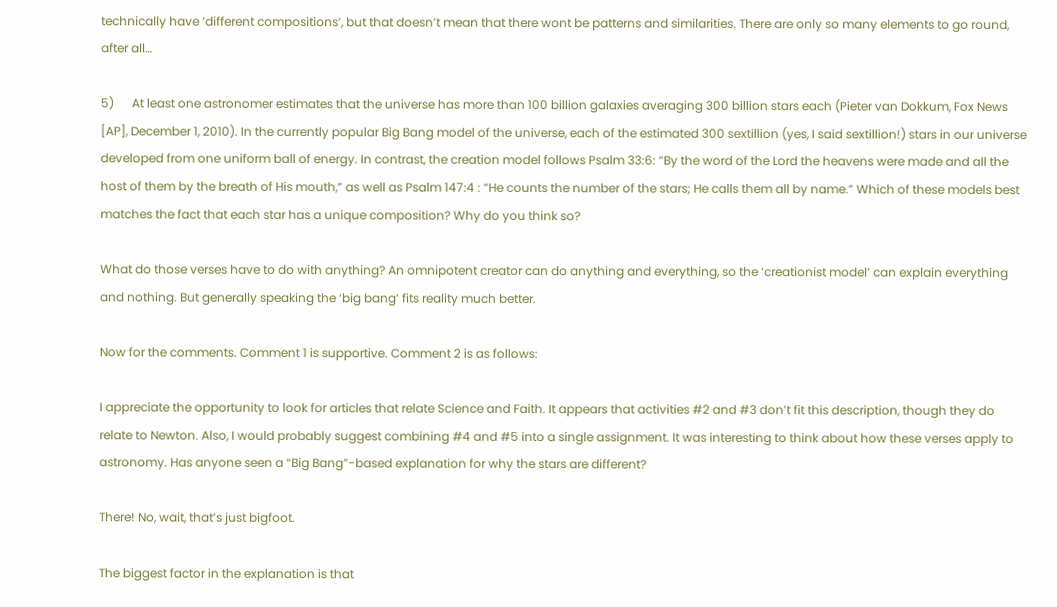technically have ‘different compositions’, but that doesn’t mean that there wont be patterns and similarities. There are only so many elements to go round, after all…

5)      At least one astronomer estimates that the universe has more than 100 billion galaxies averaging 300 billion stars each (Pieter van Dokkum, Fox News [AP], December 1, 2010). In the currently popular Big Bang model of the universe, each of the estimated 300 sextillion (yes, I said sextillion!) stars in our universe developed from one uniform ball of energy. In contrast, the creation model follows Psalm 33:6: “By the word of the Lord the heavens were made and all the host of them by the breath of His mouth,” as well as Psalm 147:4 : “He counts the number of the stars; He calls them all by name.” Which of these models best matches the fact that each star has a unique composition? Why do you think so?

What do those verses have to do with anything? An omnipotent creator can do anything and everything, so the ‘creationist model’ can explain everything and nothing. But generally speaking the ‘big bang’ fits reality much better.

Now for the comments. Comment 1 is supportive. Comment 2 is as follows:

I appreciate the opportunity to look for articles that relate Science and Faith. It appears that activities #2 and #3 don’t fit this description, though they do relate to Newton. Also, I would probably suggest combining #4 and #5 into a single assignment. It was interesting to think about how these verses apply to astronomy. Has anyone seen a “Big Bang”-based explanation for why the stars are different?

There! No, wait, that’s just bigfoot.

The biggest factor in the explanation is that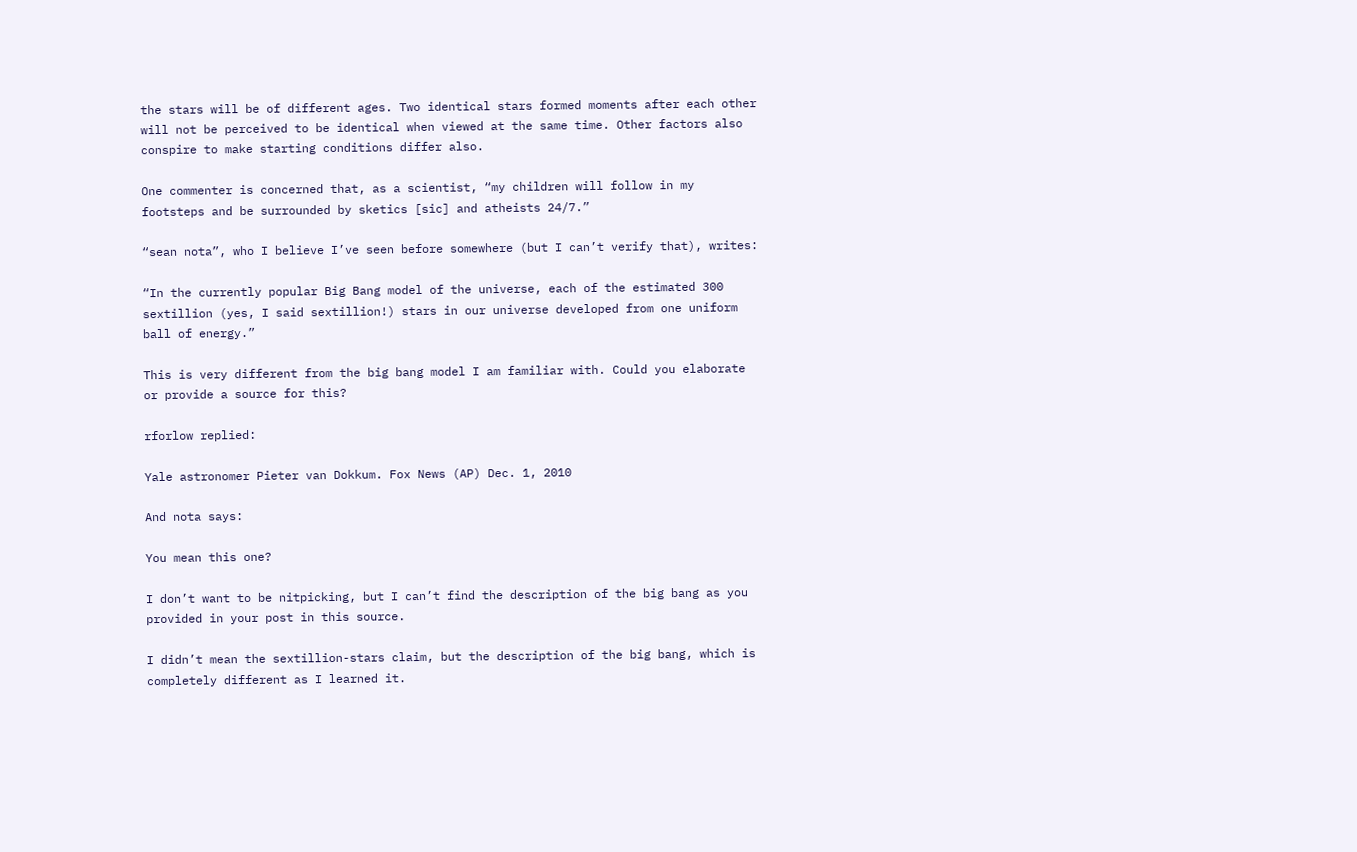the stars will be of different ages. Two identical stars formed moments after each other will not be perceived to be identical when viewed at the same time. Other factors also conspire to make starting conditions differ also.

One commenter is concerned that, as a scientist, “my children will follow in my footsteps and be surrounded by sketics [sic] and atheists 24/7.”

“sean nota”, who I believe I’ve seen before somewhere (but I can’t verify that), writes:

“In the currently popular Big Bang model of the universe, each of the estimated 300 sextillion (yes, I said sextillion!) stars in our universe developed from one uniform ball of energy.”

This is very different from the big bang model I am familiar with. Could you elaborate or provide a source for this?

rforlow replied:

Yale astronomer Pieter van Dokkum. Fox News (AP) Dec. 1, 2010

And nota says:

You mean this one?

I don’t want to be nitpicking, but I can’t find the description of the big bang as you provided in your post in this source.

I didn’t mean the sextillion-stars claim, but the description of the big bang, which is completely different as I learned it.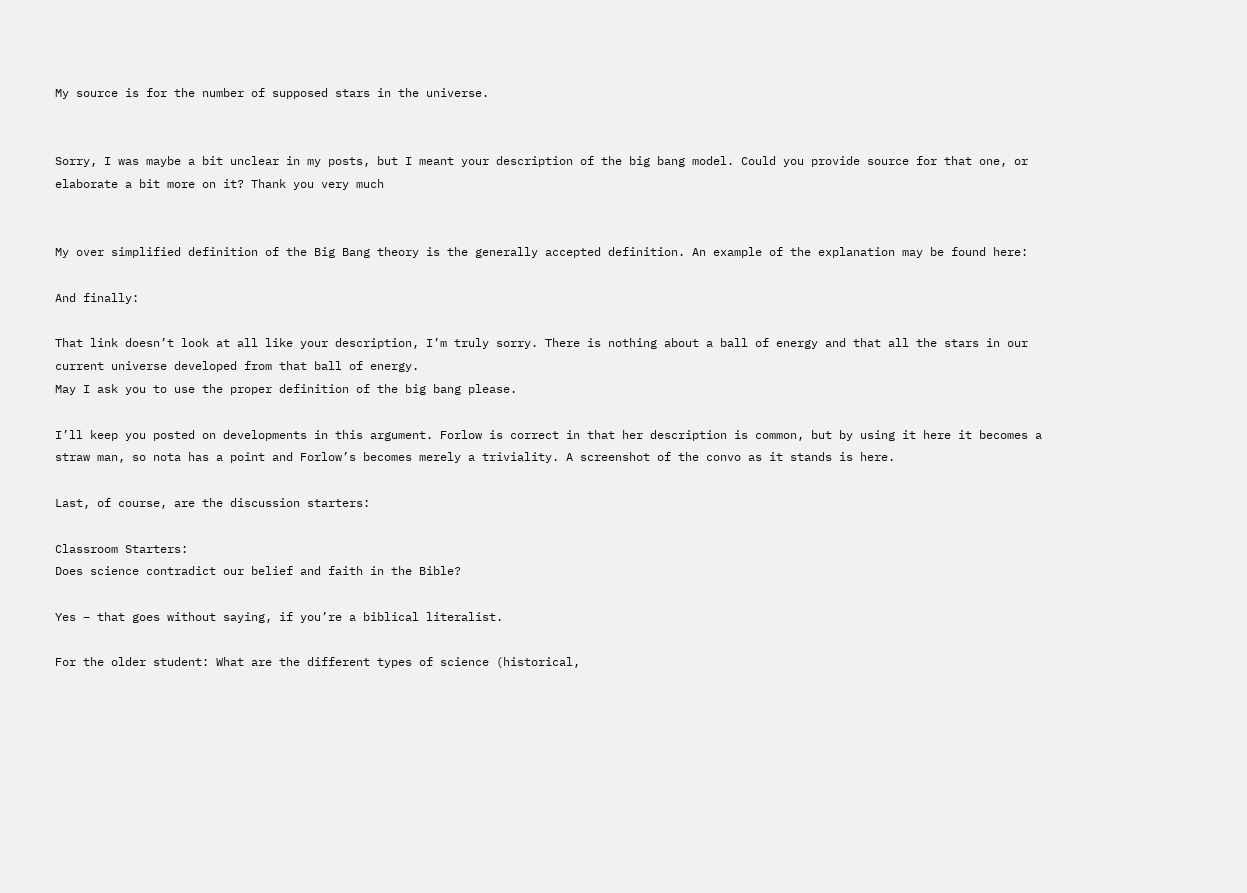My source is for the number of supposed stars in the universe.


Sorry, I was maybe a bit unclear in my posts, but I meant your description of the big bang model. Could you provide source for that one, or elaborate a bit more on it? Thank you very much


My over simplified definition of the Big Bang theory is the generally accepted definition. An example of the explanation may be found here:

And finally:

That link doesn’t look at all like your description, I’m truly sorry. There is nothing about a ball of energy and that all the stars in our current universe developed from that ball of energy.
May I ask you to use the proper definition of the big bang please.

I’ll keep you posted on developments in this argument. Forlow is correct in that her description is common, but by using it here it becomes a straw man, so nota has a point and Forlow’s becomes merely a triviality. A screenshot of the convo as it stands is here.

Last, of course, are the discussion starters:

Classroom Starters:
Does science contradict our belief and faith in the Bible?

Yes – that goes without saying, if you’re a biblical literalist.

For the older student: What are the different types of science (historical,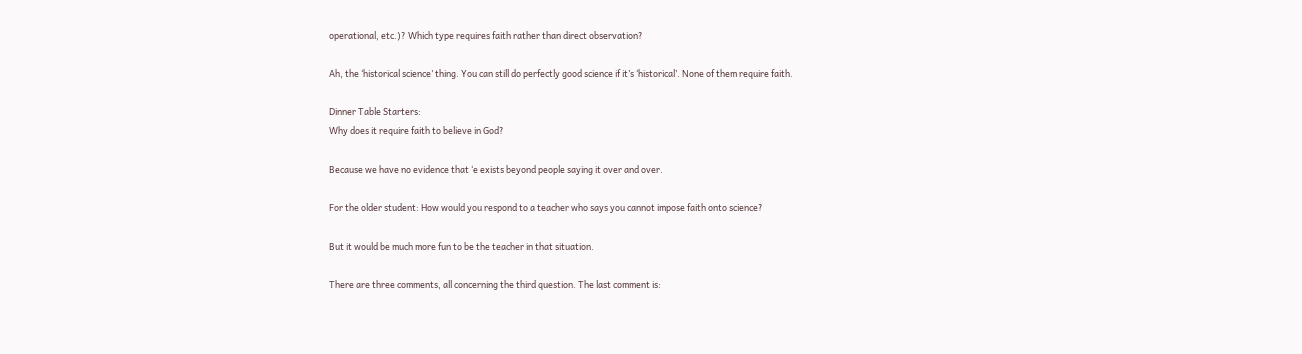operational, etc.)? Which type requires faith rather than direct observation?

Ah, the ‘historical science’ thing. You can still do perfectly good science if it’s ‘historical’. None of them require faith.

Dinner Table Starters:
Why does it require faith to believe in God?

Because we have no evidence that ‘e exists beyond people saying it over and over.

For the older student: How would you respond to a teacher who says you cannot impose faith onto science?

But it would be much more fun to be the teacher in that situation.

There are three comments, all concerning the third question. The last comment is: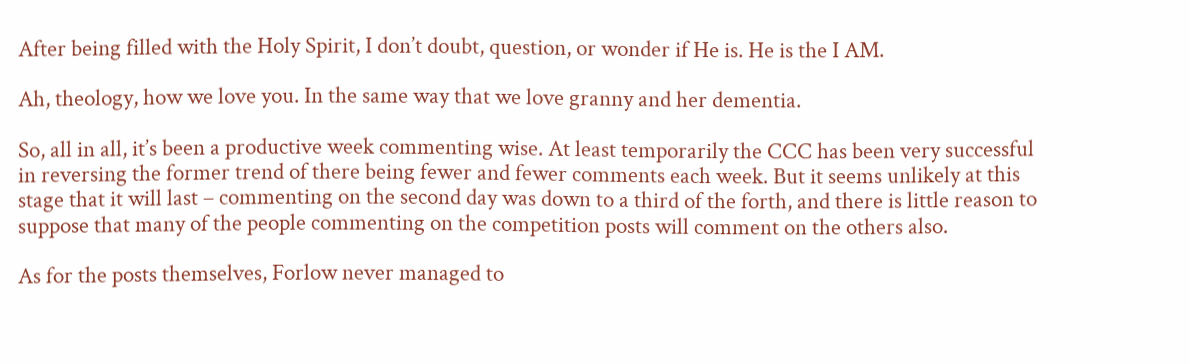After being filled with the Holy Spirit, I don’t doubt, question, or wonder if He is. He is the I AM.

Ah, theology, how we love you. In the same way that we love granny and her dementia.

So, all in all, it’s been a productive week commenting wise. At least temporarily the CCC has been very successful in reversing the former trend of there being fewer and fewer comments each week. But it seems unlikely at this stage that it will last – commenting on the second day was down to a third of the forth, and there is little reason to suppose that many of the people commenting on the competition posts will comment on the others also.

As for the posts themselves, Forlow never managed to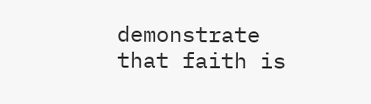demonstrate that faith is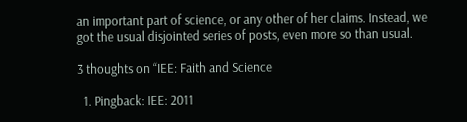an important part of science, or any other of her claims. Instead, we got the usual disjointed series of posts, even more so than usual.

3 thoughts on “IEE: Faith and Science

  1. Pingback: IEE: 2011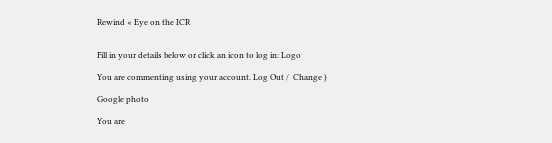Rewind « Eye on the ICR


Fill in your details below or click an icon to log in: Logo

You are commenting using your account. Log Out /  Change )

Google photo

You are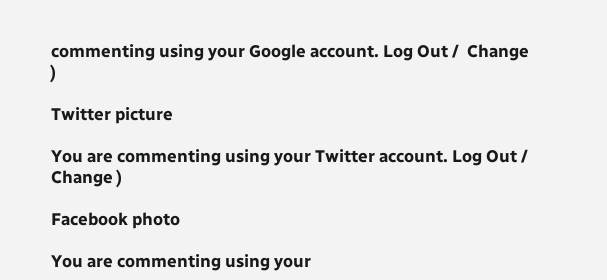commenting using your Google account. Log Out /  Change )

Twitter picture

You are commenting using your Twitter account. Log Out /  Change )

Facebook photo

You are commenting using your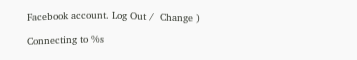Facebook account. Log Out /  Change )

Connecting to %s